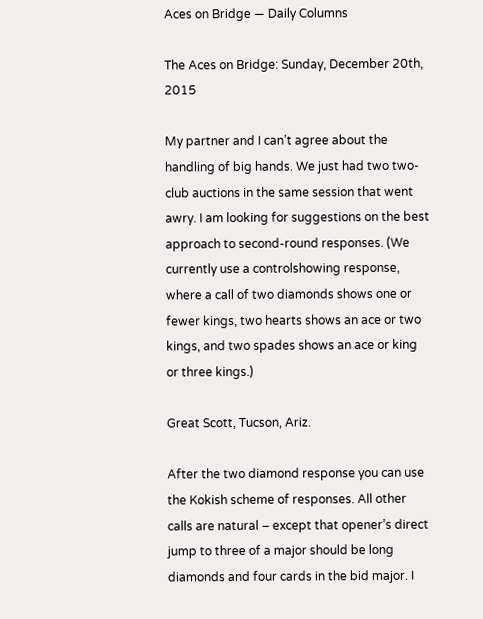Aces on Bridge — Daily Columns

The Aces on Bridge: Sunday, December 20th, 2015

My partner and I can’t agree about the handling of big hands. We just had two two-club auctions in the same session that went awry. I am looking for suggestions on the best approach to second-round responses. (We currently use a controlshowing response, where a call of two diamonds shows one or fewer kings, two hearts shows an ace or two kings, and two spades shows an ace or king or three kings.)

Great Scott, Tucson, Ariz.

After the two diamond response you can use the Kokish scheme of responses. All other calls are natural – except that opener’s direct jump to three of a major should be long diamonds and four cards in the bid major. I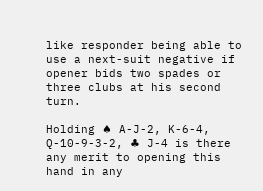like responder being able to use a next-suit negative if opener bids two spades or three clubs at his second turn.

Holding ♠ A-J-2, K-6-4, Q-10-9-3-2, ♣ J-4 is there any merit to opening this hand in any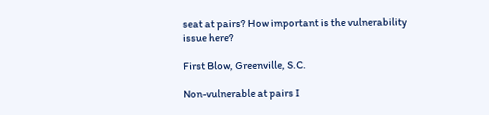seat at pairs? How important is the vulnerability issue here?

First Blow, Greenville, S.C.

Non-vulnerable at pairs I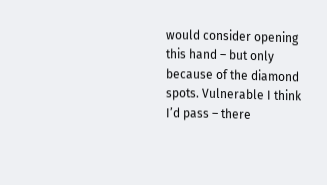would consider opening this hand – but only because of the diamond spots. Vulnerable I think I’d pass – there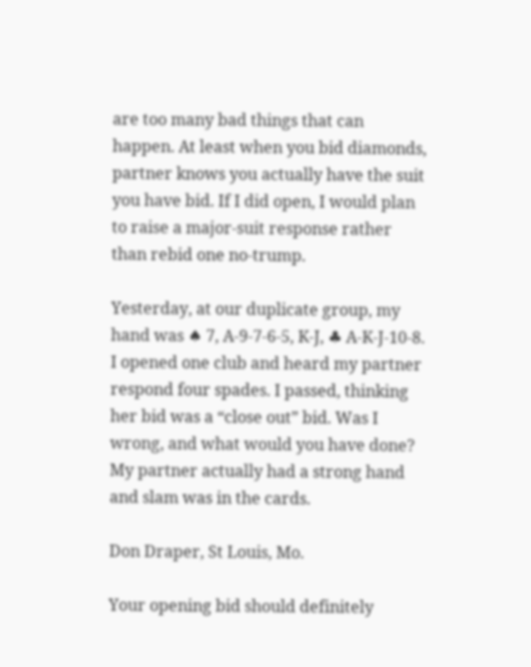are too many bad things that can happen. At least when you bid diamonds, partner knows you actually have the suit you have bid. If I did open, I would plan to raise a major-suit response rather than rebid one no-trump.

Yesterday, at our duplicate group, my hand was ♠ 7, A-9-7-6-5, K-J, ♣ A-K-J-10-8. I opened one club and heard my partner respond four spades. I passed, thinking her bid was a “close out” bid. Was I wrong, and what would you have done? My partner actually had a strong hand and slam was in the cards.

Don Draper, St Louis, Mo.

Your opening bid should definitely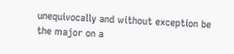unequivocally and without exception be the major on a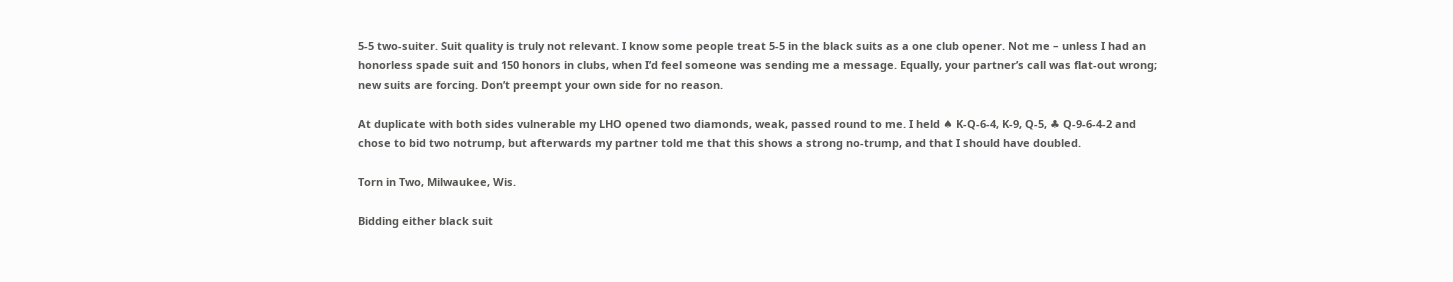5-5 two-suiter. Suit quality is truly not relevant. I know some people treat 5-5 in the black suits as a one club opener. Not me – unless I had an honorless spade suit and 150 honors in clubs, when I’d feel someone was sending me a message. Equally, your partner’s call was flat-out wrong; new suits are forcing. Don’t preempt your own side for no reason.

At duplicate with both sides vulnerable my LHO opened two diamonds, weak, passed round to me. I held ♠ K-Q-6-4, K-9, Q-5, ♣ Q-9-6-4-2 and chose to bid two notrump, but afterwards my partner told me that this shows a strong no-trump, and that I should have doubled.

Torn in Two, Milwaukee, Wis.

Bidding either black suit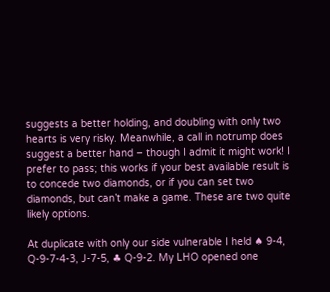suggests a better holding, and doubling with only two hearts is very risky. Meanwhile, a call in notrump does suggest a better hand – though I admit it might work! I prefer to pass; this works if your best available result is to concede two diamonds, or if you can set two diamonds, but can’t make a game. These are two quite likely options.

At duplicate with only our side vulnerable I held ♠ 9-4, Q-9-7-4-3, J-7-5, ♣ Q-9-2. My LHO opened one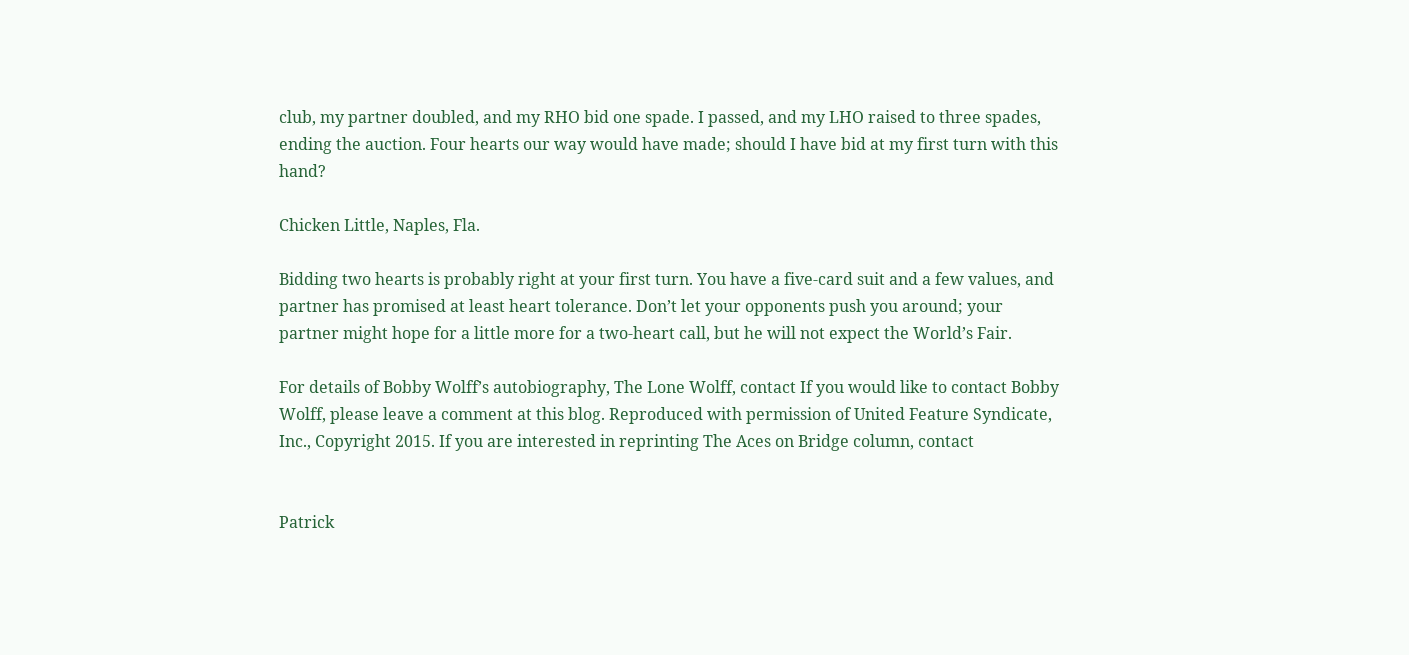club, my partner doubled, and my RHO bid one spade. I passed, and my LHO raised to three spades, ending the auction. Four hearts our way would have made; should I have bid at my first turn with this hand?

Chicken Little, Naples, Fla.

Bidding two hearts is probably right at your first turn. You have a five-card suit and a few values, and partner has promised at least heart tolerance. Don’t let your opponents push you around; your partner might hope for a little more for a two-heart call, but he will not expect the World’s Fair.

For details of Bobby Wolff’s autobiography, The Lone Wolff, contact If you would like to contact Bobby Wolff, please leave a comment at this blog. Reproduced with permission of United Feature Syndicate, Inc., Copyright 2015. If you are interested in reprinting The Aces on Bridge column, contact


Patrick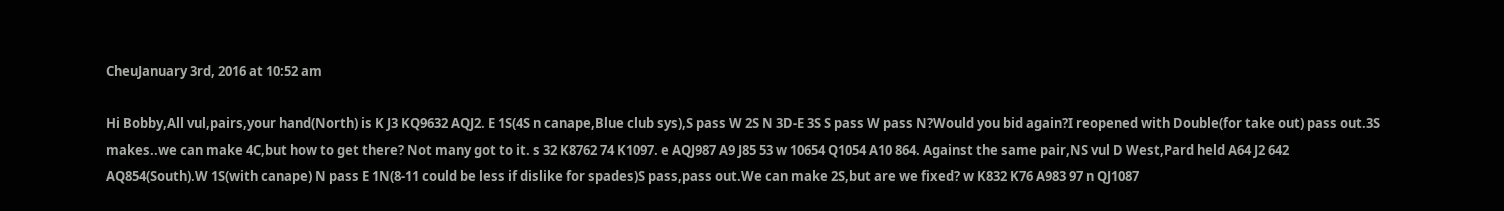CheuJanuary 3rd, 2016 at 10:52 am

Hi Bobby,All vul,pairs,your hand(North) is K J3 KQ9632 AQJ2. E 1S(4S n canape,Blue club sys),S pass W 2S N 3D-E 3S S pass W pass N?Would you bid again?I reopened with Double(for take out) pass out.3S makes..we can make 4C,but how to get there? Not many got to it. s 32 K8762 74 K1097. e AQJ987 A9 J85 53 w 10654 Q1054 A10 864. Against the same pair,NS vul D West,Pard held A64 J2 642 AQ854(South).W 1S(with canape) N pass E 1N(8-11 could be less if dislike for spades)S pass,pass out.We can make 2S,but are we fixed? w K832 K76 A983 97 n QJ1087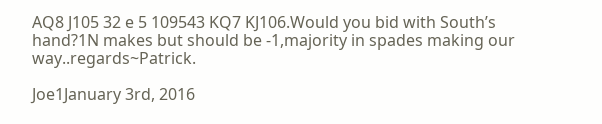AQ8 J105 32 e 5 109543 KQ7 KJ106.Would you bid with South’s hand?1N makes but should be -1,majority in spades making our way..regards~Patrick.

Joe1January 3rd, 2016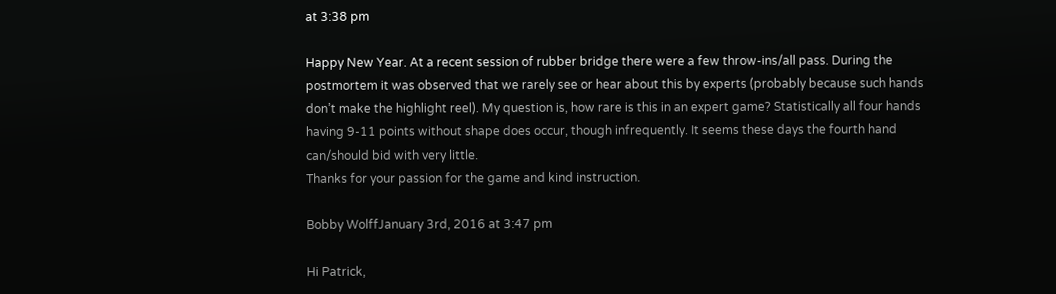at 3:38 pm

Happy New Year. At a recent session of rubber bridge there were a few throw-ins/all pass. During the postmortem it was observed that we rarely see or hear about this by experts (probably because such hands don’t make the highlight reel). My question is, how rare is this in an expert game? Statistically all four hands having 9-11 points without shape does occur, though infrequently. It seems these days the fourth hand can/should bid with very little.
Thanks for your passion for the game and kind instruction.

Bobby WolffJanuary 3rd, 2016 at 3:47 pm

Hi Patrick,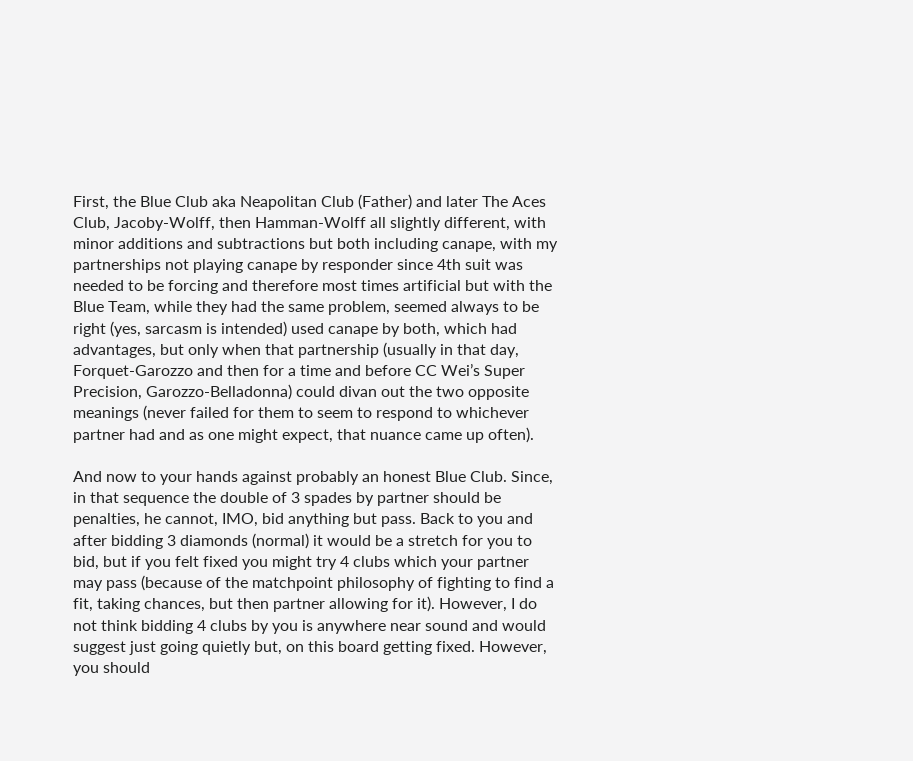First, the Blue Club aka Neapolitan Club (Father) and later The Aces Club, Jacoby-Wolff, then Hamman-Wolff all slightly different, with minor additions and subtractions but both including canape, with my partnerships not playing canape by responder since 4th suit was needed to be forcing and therefore most times artificial but with the Blue Team, while they had the same problem, seemed always to be right (yes, sarcasm is intended) used canape by both, which had advantages, but only when that partnership (usually in that day, Forquet-Garozzo and then for a time and before CC Wei’s Super Precision, Garozzo-Belladonna) could divan out the two opposite meanings (never failed for them to seem to respond to whichever partner had and as one might expect, that nuance came up often).

And now to your hands against probably an honest Blue Club. Since, in that sequence the double of 3 spades by partner should be penalties, he cannot, IMO, bid anything but pass. Back to you and after bidding 3 diamonds (normal) it would be a stretch for you to bid, but if you felt fixed you might try 4 clubs which your partner may pass (because of the matchpoint philosophy of fighting to find a fit, taking chances, but then partner allowing for it). However, I do not think bidding 4 clubs by you is anywhere near sound and would suggest just going quietly but, on this board getting fixed. However, you should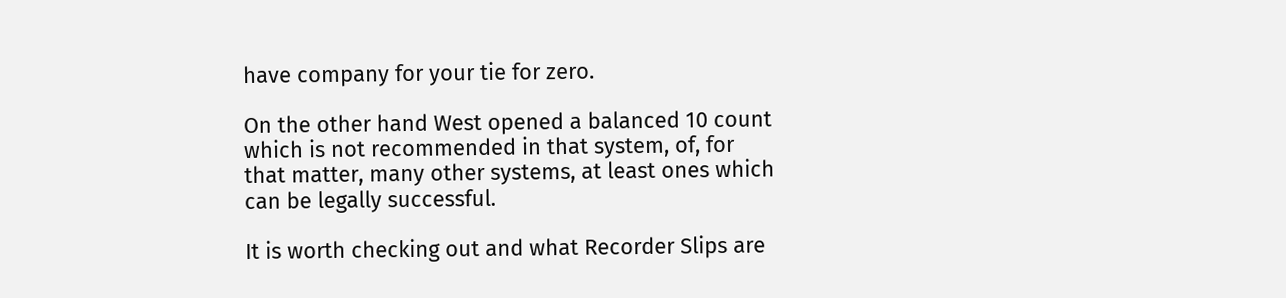have company for your tie for zero.

On the other hand West opened a balanced 10 count which is not recommended in that system, of, for that matter, many other systems, at least ones which can be legally successful.

It is worth checking out and what Recorder Slips are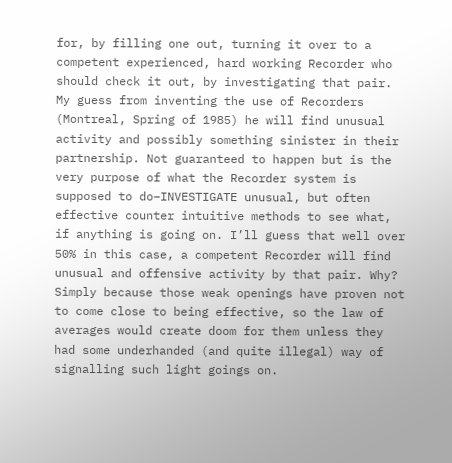for, by filling one out, turning it over to a competent experienced, hard working Recorder who should check it out, by investigating that pair. My guess from inventing the use of Recorders (Montreal, Spring of 1985) he will find unusual activity and possibly something sinister in their partnership. Not guaranteed to happen but is the very purpose of what the Recorder system is supposed to do–INVESTIGATE unusual, but often effective counter intuitive methods to see what, if anything is going on. I’ll guess that well over 50% in this case, a competent Recorder will find unusual and offensive activity by that pair. Why? Simply because those weak openings have proven not to come close to being effective, so the law of averages would create doom for them unless they had some underhanded (and quite illegal) way of signalling such light goings on.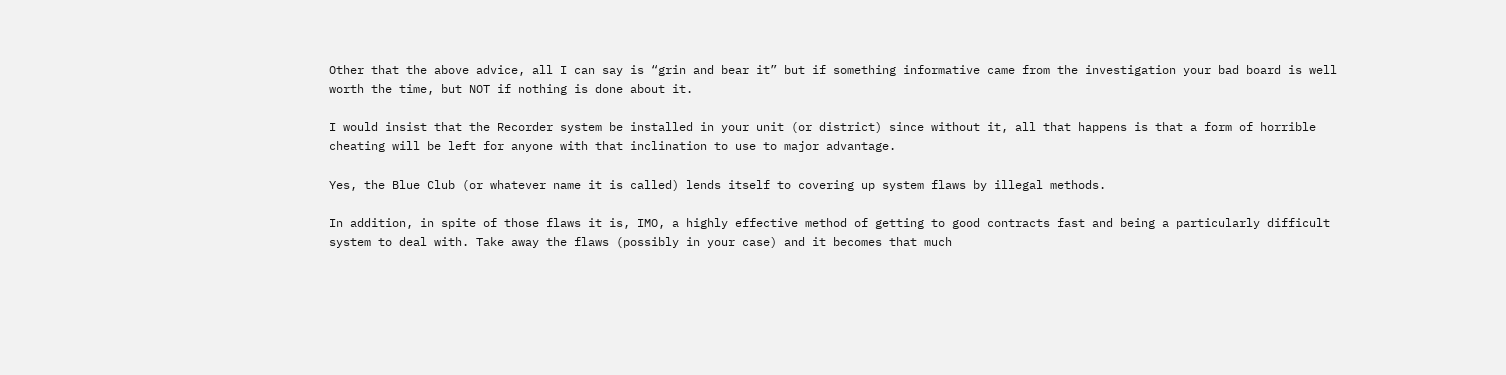Other that the above advice, all I can say is “grin and bear it” but if something informative came from the investigation your bad board is well worth the time, but NOT if nothing is done about it.

I would insist that the Recorder system be installed in your unit (or district) since without it, all that happens is that a form of horrible cheating will be left for anyone with that inclination to use to major advantage.

Yes, the Blue Club (or whatever name it is called) lends itself to covering up system flaws by illegal methods.

In addition, in spite of those flaws it is, IMO, a highly effective method of getting to good contracts fast and being a particularly difficult system to deal with. Take away the flaws (possibly in your case) and it becomes that much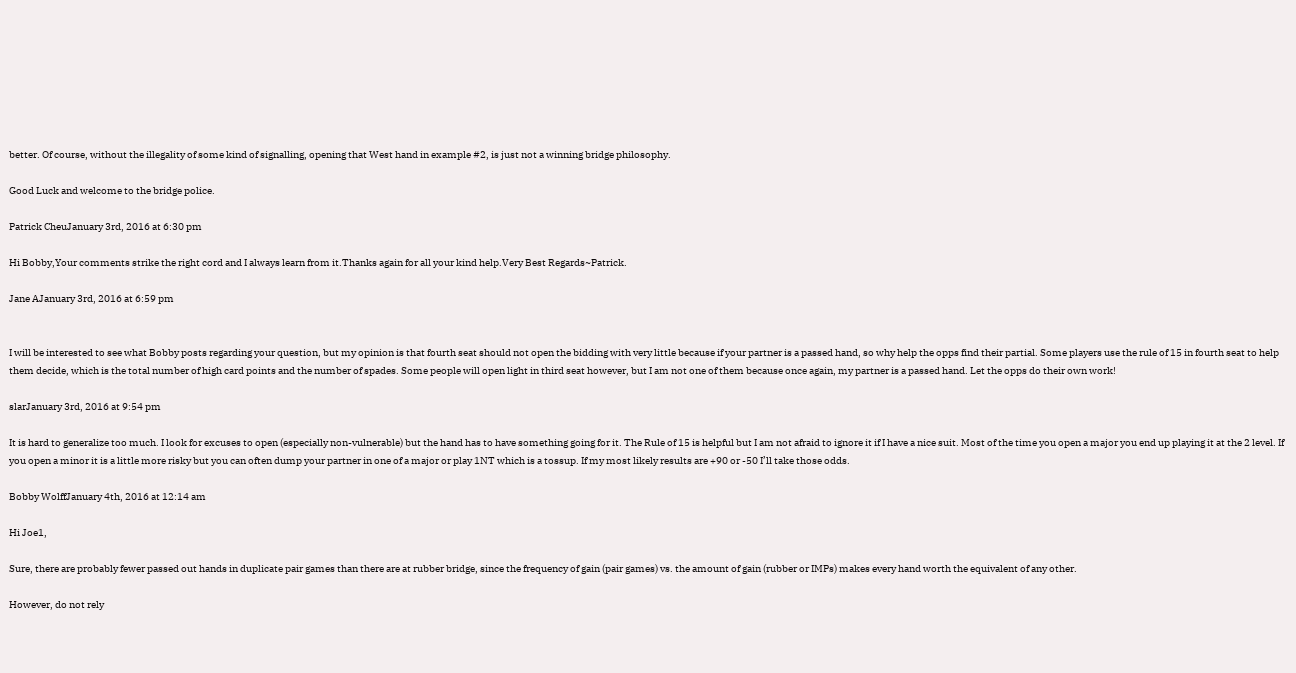better. Of course, without the illegality of some kind of signalling, opening that West hand in example #2, is just not a winning bridge philosophy.

Good Luck and welcome to the bridge police.

Patrick CheuJanuary 3rd, 2016 at 6:30 pm

Hi Bobby,Your comments strike the right cord and I always learn from it.Thanks again for all your kind help.Very Best Regards~Patrick.

Jane AJanuary 3rd, 2016 at 6:59 pm


I will be interested to see what Bobby posts regarding your question, but my opinion is that fourth seat should not open the bidding with very little because if your partner is a passed hand, so why help the opps find their partial. Some players use the rule of 15 in fourth seat to help them decide, which is the total number of high card points and the number of spades. Some people will open light in third seat however, but I am not one of them because once again, my partner is a passed hand. Let the opps do their own work!

slarJanuary 3rd, 2016 at 9:54 pm

It is hard to generalize too much. I look for excuses to open (especially non-vulnerable) but the hand has to have something going for it. The Rule of 15 is helpful but I am not afraid to ignore it if I have a nice suit. Most of the time you open a major you end up playing it at the 2 level. If you open a minor it is a little more risky but you can often dump your partner in one of a major or play 1NT which is a tossup. If my most likely results are +90 or -50 I’ll take those odds.

Bobby WolffJanuary 4th, 2016 at 12:14 am

Hi Joe1,

Sure, there are probably fewer passed out hands in duplicate pair games than there are at rubber bridge, since the frequency of gain (pair games) vs. the amount of gain (rubber or IMPs) makes every hand worth the equivalent of any other.

However, do not rely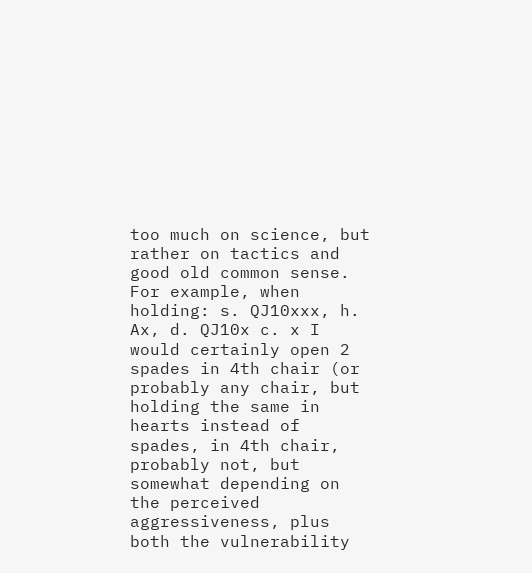too much on science, but rather on tactics and good old common sense. For example, when holding: s. QJ10xxx, h. Ax, d. QJ10x c. x I would certainly open 2 spades in 4th chair (or probably any chair, but holding the same in hearts instead of spades, in 4th chair, probably not, but somewhat depending on the perceived aggressiveness, plus both the vulnerability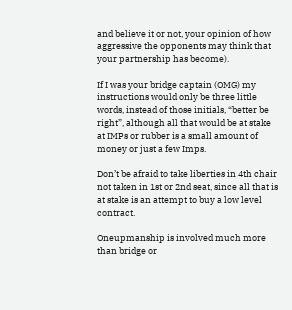and believe it or not, your opinion of how aggressive the opponents may think that your partnership has become).

If I was your bridge captain (OMG) my instructions would only be three little words, instead of those initials, “better be right”, although all that would be at stake at IMPs or rubber is a small amount of money or just a few Imps.

Don’t be afraid to take liberties in 4th chair not taken in 1st or 2nd seat, since all that is at stake is an attempt to buy a low level contract.

Oneupmanship is involved much more than bridge or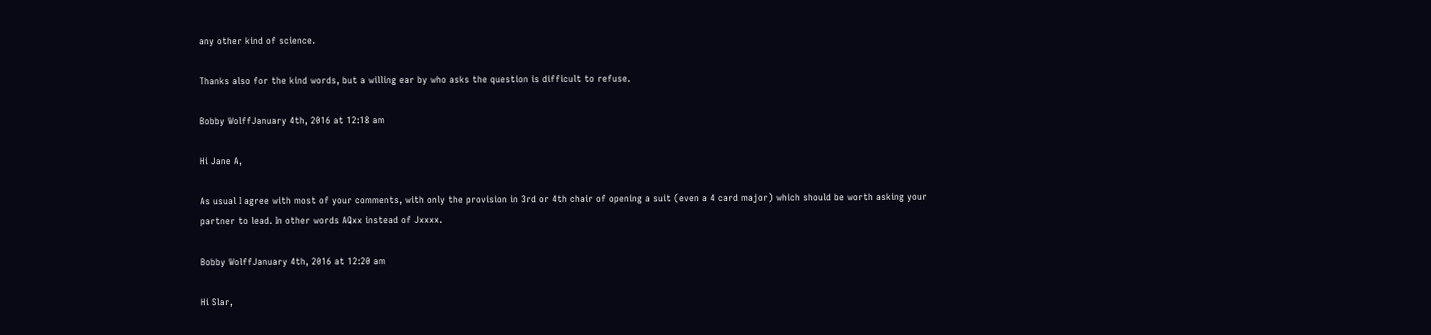any other kind of science.

Thanks also for the kind words, but a willing ear by who asks the question is difficult to refuse.

Bobby WolffJanuary 4th, 2016 at 12:18 am

Hi Jane A,

As usual I agree with most of your comments, with only the provision in 3rd or 4th chair of opening a suit (even a 4 card major) which should be worth asking your partner to lead. In other words AQxx instead of Jxxxx.

Bobby WolffJanuary 4th, 2016 at 12:20 am

Hi Slar,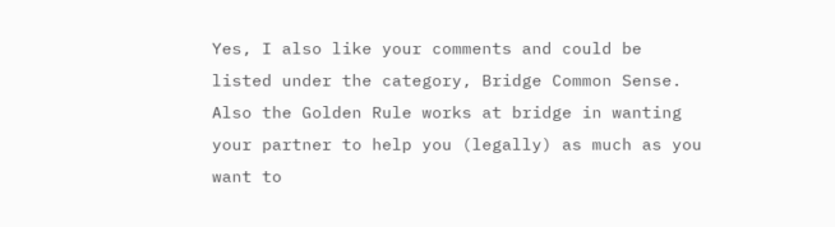Yes, I also like your comments and could be listed under the category, Bridge Common Sense. Also the Golden Rule works at bridge in wanting your partner to help you (legally) as much as you want to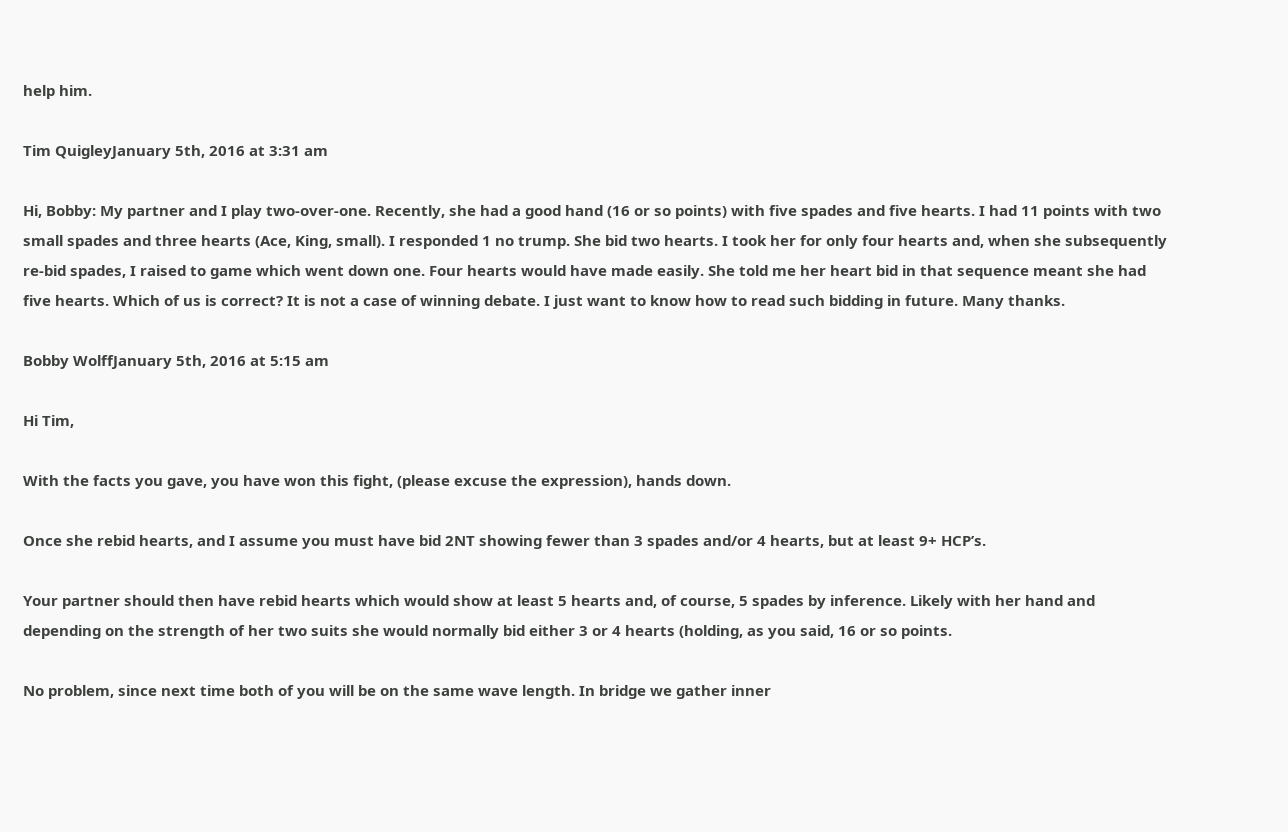help him.

Tim QuigleyJanuary 5th, 2016 at 3:31 am

Hi, Bobby: My partner and I play two-over-one. Recently, she had a good hand (16 or so points) with five spades and five hearts. I had 11 points with two small spades and three hearts (Ace, King, small). I responded 1 no trump. She bid two hearts. I took her for only four hearts and, when she subsequently re-bid spades, I raised to game which went down one. Four hearts would have made easily. She told me her heart bid in that sequence meant she had five hearts. Which of us is correct? It is not a case of winning debate. I just want to know how to read such bidding in future. Many thanks.

Bobby WolffJanuary 5th, 2016 at 5:15 am

Hi Tim,

With the facts you gave, you have won this fight, (please excuse the expression), hands down.

Once she rebid hearts, and I assume you must have bid 2NT showing fewer than 3 spades and/or 4 hearts, but at least 9+ HCP’s.

Your partner should then have rebid hearts which would show at least 5 hearts and, of course, 5 spades by inference. Likely with her hand and depending on the strength of her two suits she would normally bid either 3 or 4 hearts (holding, as you said, 16 or so points.

No problem, since next time both of you will be on the same wave length. In bridge we gather inner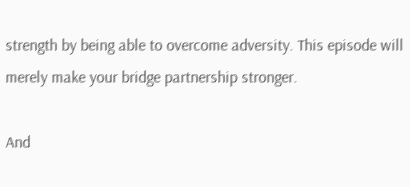strength by being able to overcome adversity. This episode will merely make your bridge partnership stronger.

And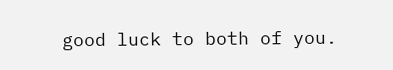good luck to both of you.